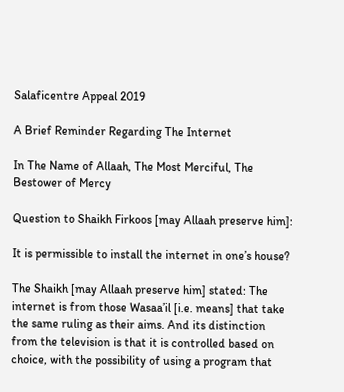Salaficentre Appeal 2019

A Brief Reminder Regarding The Internet

In The Name of Allaah, The Most Merciful, The Bestower of Mercy

Question to Shaikh Firkoos [may Allaah preserve him]:

It is permissible to install the internet in one’s house?

The Shaikh [may Allaah preserve him] stated: The internet is from those Wasaa’il [i.e. means] that take the same ruling as their aims. And its distinction from the television is that it is controlled based on choice, with the possibility of using a program that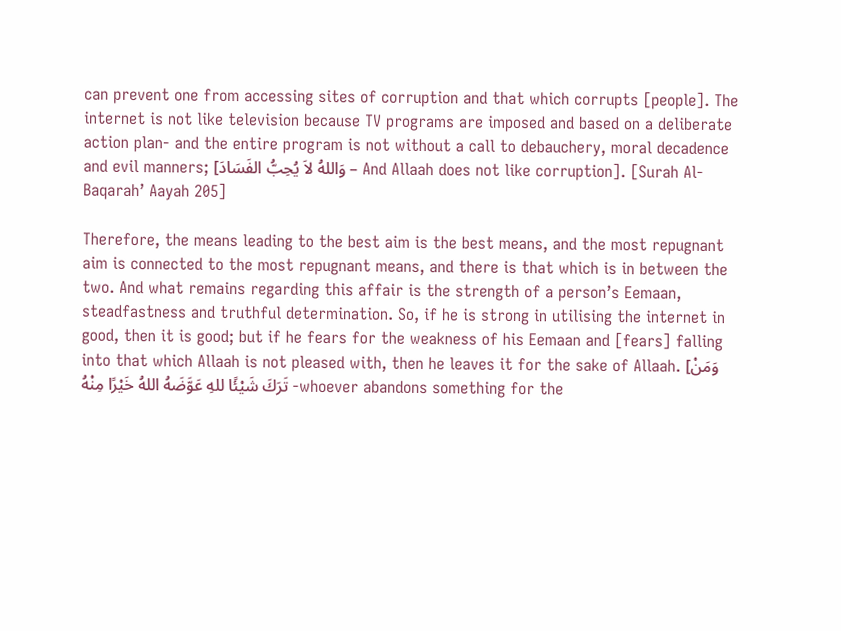can prevent one from accessing sites of corruption and that which corrupts [people]. The internet is not like television because TV programs are imposed and based on a deliberate action plan- and the entire program is not without a call to debauchery, moral decadence and evil manners; [وَاللهُ لاَ يُحِبُّ الفَسَادَ – And Allaah does not like corruption]. [Surah Al-Baqarah’ Aayah 205]

Therefore, the means leading to the best aim is the best means, and the most repugnant aim is connected to the most repugnant means, and there is that which is in between the two. And what remains regarding this affair is the strength of a person’s Eemaan, steadfastness and truthful determination. So, if he is strong in utilising the internet in good, then it is good; but if he fears for the weakness of his Eemaan and [fears] falling into that which Allaah is not pleased with, then he leaves it for the sake of Allaah. [وَمَنْ تَرَكَ شَيْئًا للهِ عَوَّضَهُ اللهُ خَيْرًا مِنْهُ -whoever abandons something for the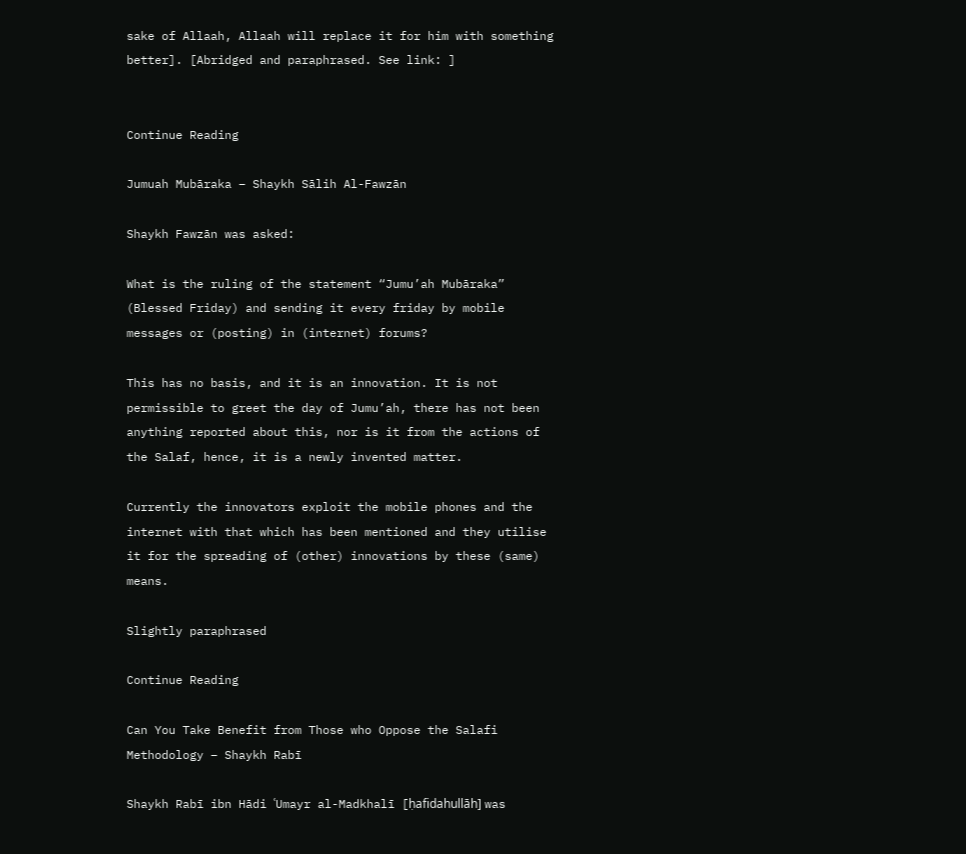sake of Allaah, Allaah will replace it for him with something better]. [Abridged and paraphrased. See link: ]


Continue Reading

Jumuah Mubāraka – Shaykh Sālih Al-Fawzān

Shaykh Fawzān was asked:

What is the ruling of the statement “Jumu’ah Mubāraka” (Blessed Friday) and sending it every friday by mobile messages or (posting) in (internet) forums?

This has no basis, and it is an innovation. It is not permissible to greet the day of Jumu’ah, there has not been anything reported about this, nor is it from the actions of the Salaf, hence, it is a newly invented matter.

Currently the innovators exploit the mobile phones and the internet with that which has been mentioned and they utilise it for the spreading of (other) innovations by these (same) means.

Slightly paraphrased

Continue Reading

Can You Take Benefit from Those who Oppose the Salafi Methodology – Shaykh Rabī

Shaykh Rabī ibn Hādi ʿUmayr al-Madkhalī [ḥafidahullāh] was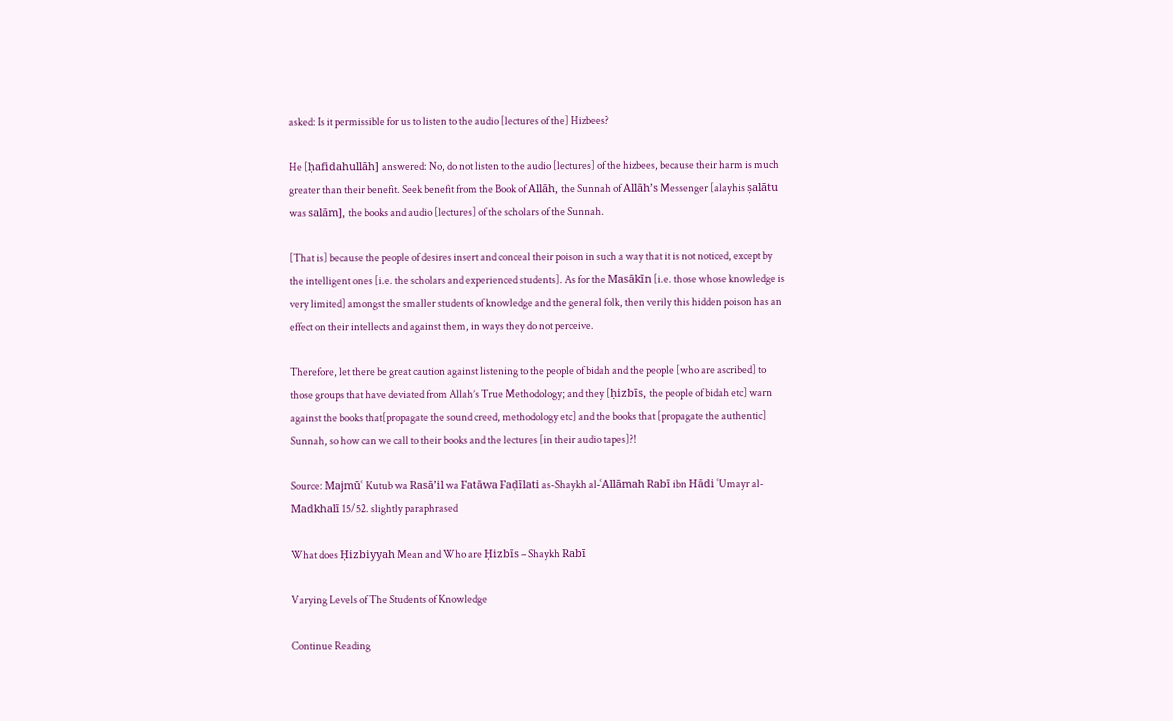asked: Is it permissible for us to listen to the audio [lectures of the] Hizbees?

He [ḥafidahullāh] answered: No, do not listen to the audio [lectures] of the hizbees, because their harm is much greater than their benefit. Seek benefit from the Book of Allāh, the Sunnah of Allāh’s Messenger [alayhis ṣalātu was salām], the books and audio [lectures] of the scholars of the Sunnah.

[That is] because the people of desires insert and conceal their poison in such a way that it is not noticed, except by the intelligent ones [i.e. the scholars and experienced students]. As for the Masākīn [i.e. those whose knowledge is very limited] amongst the smaller students of knowledge and the general folk, then verily this hidden poison has an effect on their intellects and against them, in ways they do not perceive.

Therefore, let there be great caution against listening to the people of bidah and the people [who are ascribed] to those groups that have deviated from Allah’s True Methodology; and they [ḥizbīs, the people of bidah etc] warn against the books that[propagate the sound creed, methodology etc] and the books that [propagate the authentic] Sunnah, so how can we call to their books and the lectures [in their audio tapes]?!

Source: Majmūʿ Kutub wa Rasā’il wa Fatāwa Faḍīlati as-Shaykh al-ʿAllāmah Rabī ibn Hādi ʿUmayr al-Madkhalī 15/52. slightly paraphrased

What does Ḥizbiyyah Mean and Who are Ḥizbīs – Shaykh Rabī

Varying Levels of The Students of Knowledge

Continue Reading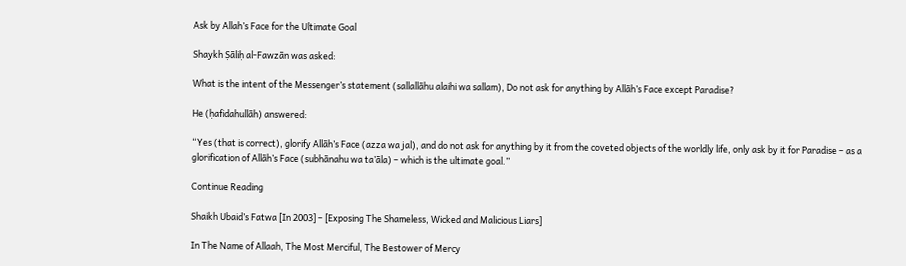Ask by Allah’s Face for the Ultimate Goal

Shaykh Ṣāliḥ al-Fawzān was asked:

What is the intent of the Messenger’s statement (sallallāhu alaihi wa sallam), Do not ask for anything by Allāh’s Face except Paradise?

He (ḥafidahullāh) answered:

“Yes (that is correct), glorify Allāh’s Face (azza wa jal), and do not ask for anything by it from the coveted objects of the worldly life, only ask by it for Paradise – as a glorification of Allāh’s Face (subhānahu wa ta’āla) – which is the ultimate goal.”

Continue Reading

Shaikh Ubaid’s Fatwa [In 2003] – [Exposing The Shameless, Wicked and Malicious Liars]

In The Name of Allaah, The Most Merciful, The Bestower of Mercy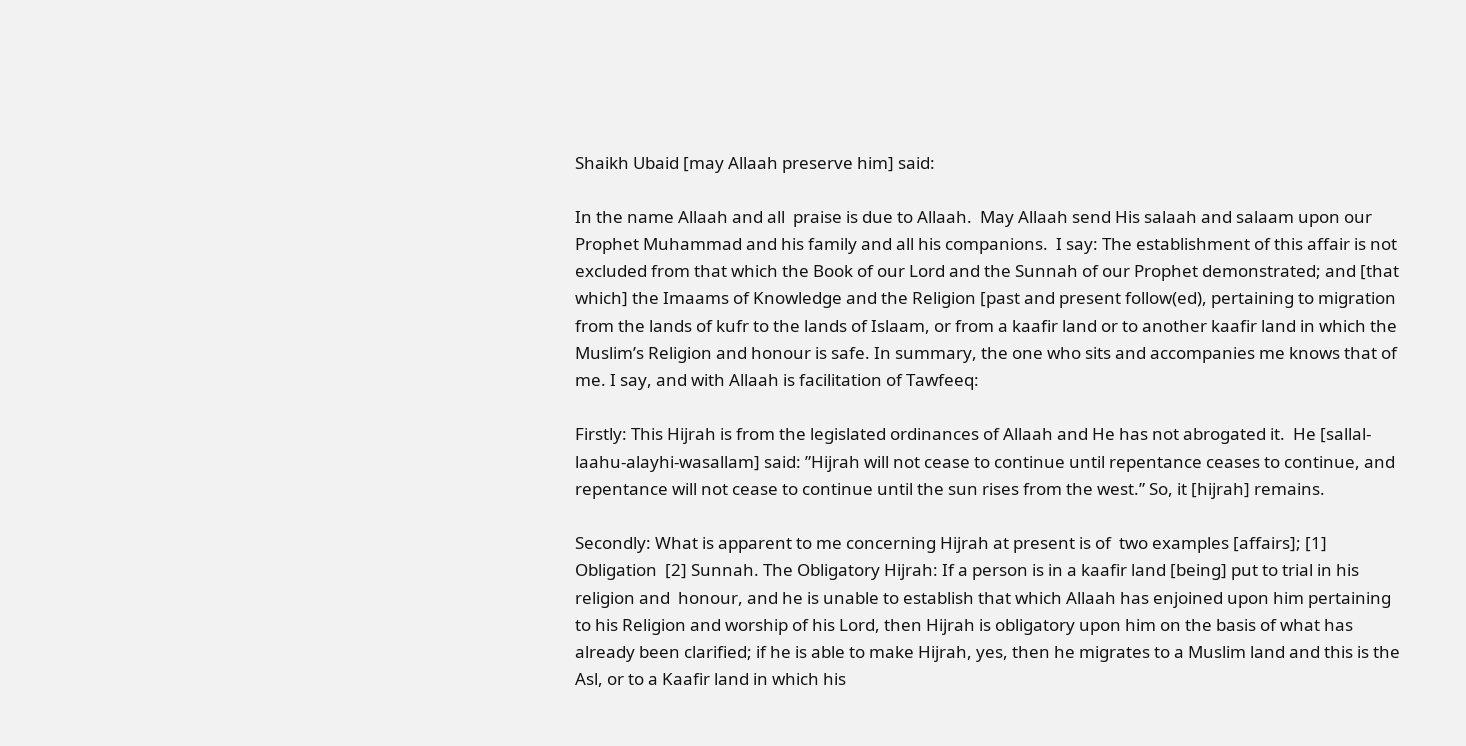Shaikh Ubaid [may Allaah preserve him] said:

In the name Allaah and all  praise is due to Allaah.  May Allaah send His salaah and salaam upon our Prophet Muhammad and his family and all his companions.  I say: The establishment of this affair is not excluded from that which the Book of our Lord and the Sunnah of our Prophet demonstrated; and [that which] the Imaams of Knowledge and the Religion [past and present follow(ed), pertaining to migration from the lands of kufr to the lands of Islaam, or from a kaafir land or to another kaafir land in which the Muslim’s Religion and honour is safe. In summary, the one who sits and accompanies me knows that of me. I say, and with Allaah is facilitation of Tawfeeq:

Firstly: This Hijrah is from the legislated ordinances of Allaah and He has not abrogated it.  He [sallal-laahu-alayhi-wasallam] said: ”Hijrah will not cease to continue until repentance ceases to continue, and repentance will not cease to continue until the sun rises from the west.” So, it [hijrah] remains.

Secondly: What is apparent to me concerning Hijrah at present is of  two examples [affairs]; [1] Obligation  [2] Sunnah. The Obligatory Hijrah: If a person is in a kaafir land [being] put to trial in his religion and  honour, and he is unable to establish that which Allaah has enjoined upon him pertaining to his Religion and worship of his Lord, then Hijrah is obligatory upon him on the basis of what has already been clarified; if he is able to make Hijrah, yes, then he migrates to a Muslim land and this is the Asl, or to a Kaafir land in which his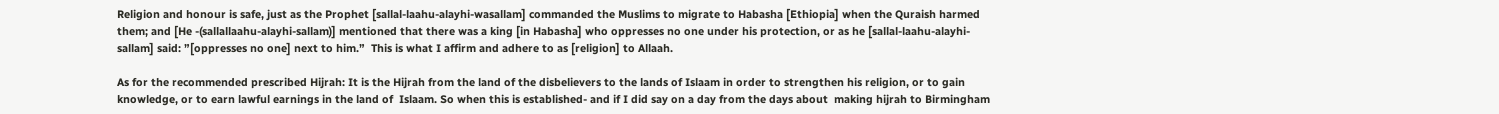Religion and honour is safe, just as the Prophet [sallal-laahu-alayhi-wasallam] commanded the Muslims to migrate to Habasha [Ethiopia] when the Quraish harmed them; and [He -(sallallaahu-alayhi-sallam)] mentioned that there was a king [in Habasha] who oppresses no one under his protection, or as he [sallal-laahu-alayhi- sallam] said: ”[oppresses no one] next to him.”  This is what I affirm and adhere to as [religion] to Allaah.

As for the recommended prescribed Hijrah: It is the Hijrah from the land of the disbelievers to the lands of Islaam in order to strengthen his religion, or to gain knowledge, or to earn lawful earnings in the land of  Islaam. So when this is established- and if I did say on a day from the days about  making hijrah to Birmingham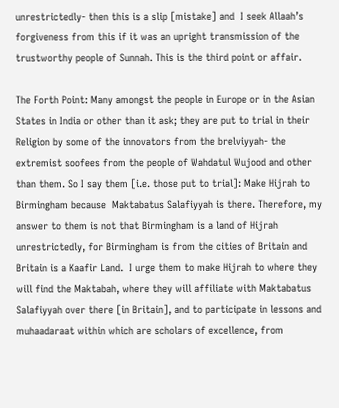unrestrictedly- then this is a slip [mistake] and  I seek Allaah’s forgiveness from this if it was an upright transmission of the trustworthy people of Sunnah. This is the third point or affair.

The Forth Point: Many amongst the people in Europe or in the Asian States in India or other than it ask; they are put to trial in their Religion by some of the innovators from the brelviyyah- the  extremist soofees from the people of Wahdatul Wujood and other than them. So I say them [i.e. those put to trial]: Make Hijrah to Birmingham because  Maktabatus Salafiyyah is there. Therefore, my answer to them is not that Birmingham is a land of Hijrah unrestrictedly, for Birmingham is from the cities of Britain and Britain is a Kaafir Land.  I urge them to make Hijrah to where they will find the Maktabah, where they will affiliate with Maktabatus Salafiyyah over there [in Britain], and to participate in lessons and muhaadaraat within which are scholars of excellence, from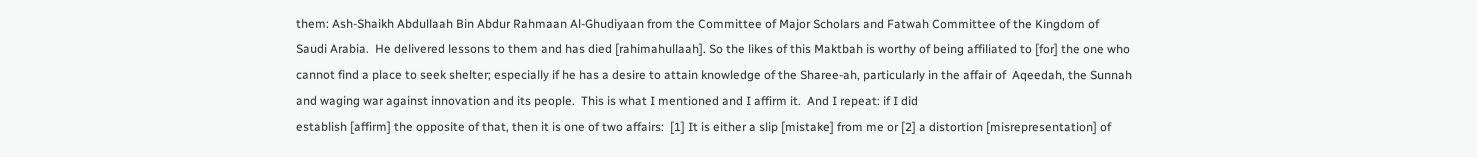them: Ash-Shaikh Abdullaah Bin Abdur Rahmaan Al-Ghudiyaan from the Committee of Major Scholars and Fatwah Committee of the Kingdom of Saudi Arabia.  He delivered lessons to them and has died [rahimahullaah]. So the likes of this Maktbah is worthy of being affiliated to [for] the one who cannot find a place to seek shelter; especially if he has a desire to attain knowledge of the Sharee-ah, particularly in the affair of  Aqeedah, the Sunnah and waging war against innovation and its people.  This is what I mentioned and I affirm it.  And I repeat: if I did
establish [affirm] the opposite of that, then it is one of two affairs:  [1] It is either a slip [mistake] from me or [2] a distortion [misrepresentation] of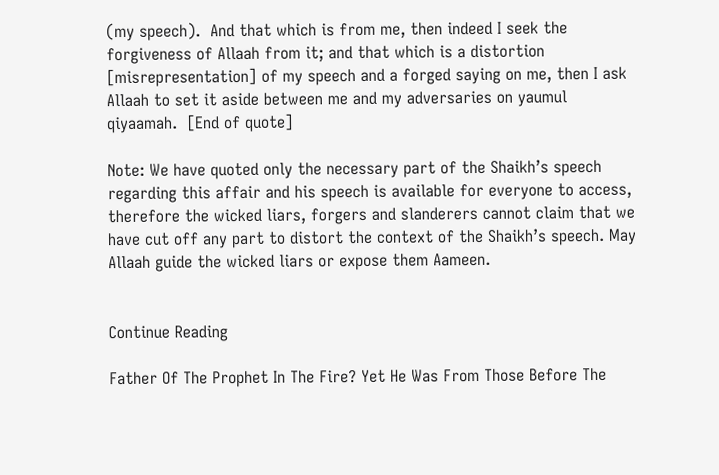(my speech).  And that which is from me, then indeed I seek the forgiveness of Allaah from it; and that which is a distortion [misrepresentation] of my speech and a forged saying on me, then I ask Allaah to set it aside between me and my adversaries on yaumul qiyaamah.  [End of quote]

Note: We have quoted only the necessary part of the Shaikh’s speech regarding this affair and his speech is available for everyone to access, therefore the wicked liars, forgers and slanderers cannot claim that we have cut off any part to distort the context of the Shaikh’s speech. May Allaah guide the wicked liars or expose them Aameen.


Continue Reading

Father Of The Prophet In The Fire? Yet He Was From Those Before The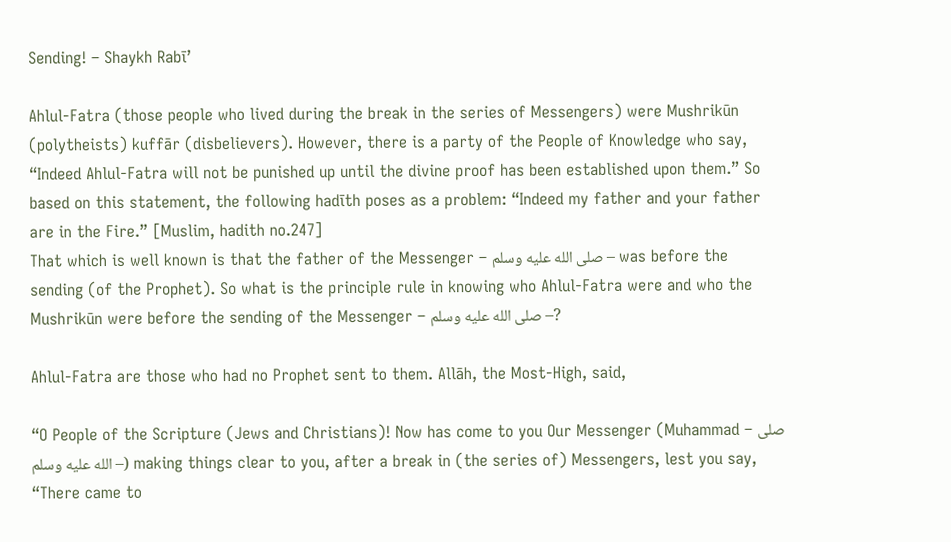Sending! – Shaykh Rabī’

Ahlul-Fatra (those people who lived during the break in the series of Messengers) were Mushrikūn (polytheists) kuffār (disbelievers). However, there is a party of the People of Knowledge who say, “Indeed Ahlul-Fatra will not be punished up until the divine proof has been established upon them.” So based on this statement, the following hadīth poses as a problem: “Indeed my father and your father are in the Fire.” [Muslim, hadith no.247]
That which is well known is that the father of the Messenger – صلى الله عليه وسلم – was before the sending (of the Prophet). So what is the principle rule in knowing who Ahlul-Fatra were and who the Mushrikūn were before the sending of the Messenger – صلى الله عليه وسلم –?

Ahlul-Fatra are those who had no Prophet sent to them. Allāh, the Most-High, said,

“O People of the Scripture (Jews and Christians)! Now has come to you Our Messenger (Muhammad – صلى الله عليه وسلم –) making things clear to you, after a break in (the series of) Messengers, lest you say, “There came to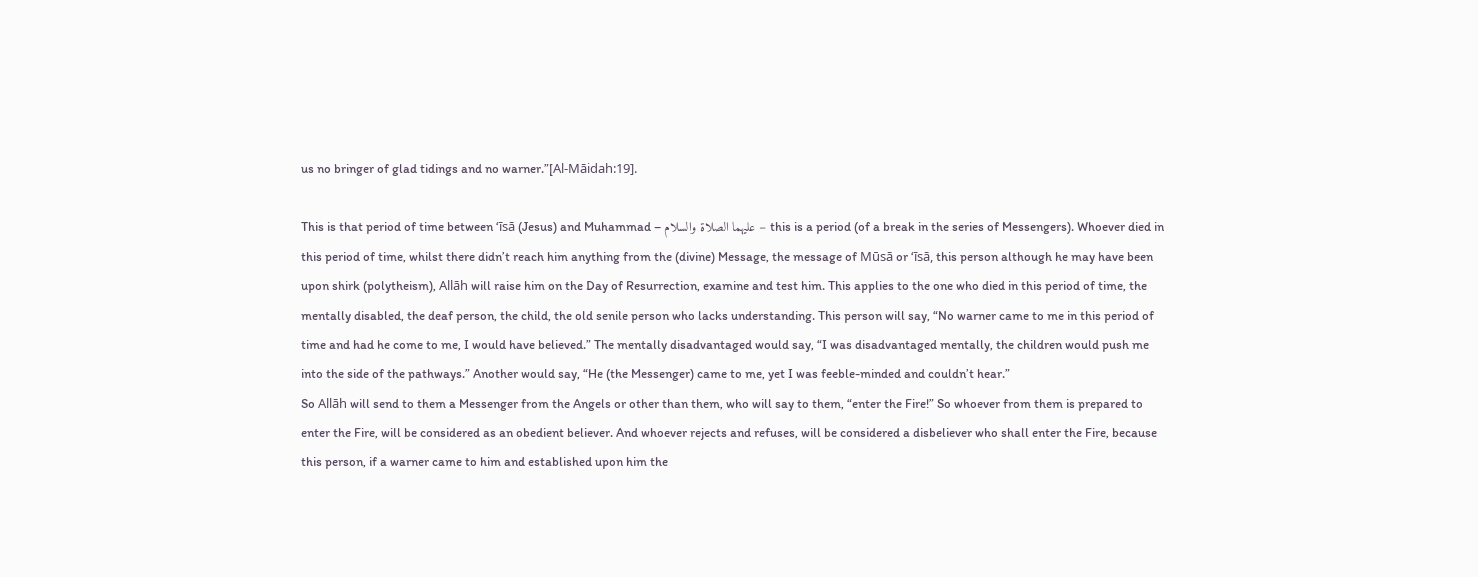us no bringer of glad tidings and no warner.”[Al-Māidah:19].

This is that period of time between ‘īsā (Jesus) and Muhammad – عليهما الصلاة والسلام – this is a period (of a break in the series of Messengers). Whoever died in this period of time, whilst there didn’t reach him anything from the (divine) Message, the message of Mūsā or ‘īsā, this person although he may have been upon shirk (polytheism), Allāh will raise him on the Day of Resurrection, examine and test him. This applies to the one who died in this period of time, the mentally disabled, the deaf person, the child, the old senile person who lacks understanding. This person will say, “No warner came to me in this period of time and had he come to me, I would have believed.” The mentally disadvantaged would say, “I was disadvantaged mentally, the children would push me into the side of the pathways.” Another would say, “He (the Messenger) came to me, yet I was feeble-minded and couldn’t hear.”
So Allāh will send to them a Messenger from the Angels or other than them, who will say to them, “enter the Fire!” So whoever from them is prepared to enter the Fire, will be considered as an obedient believer. And whoever rejects and refuses, will be considered a disbeliever who shall enter the Fire, because this person, if a warner came to him and established upon him the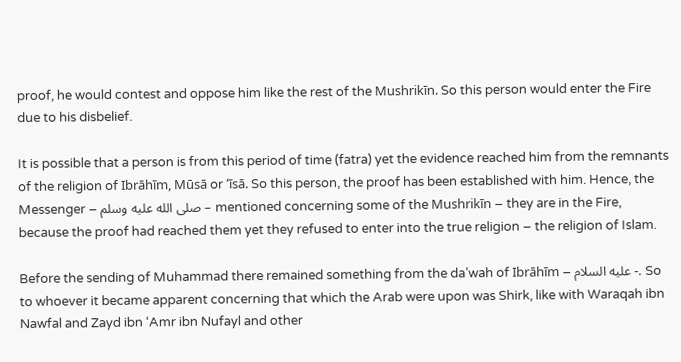proof, he would contest and oppose him like the rest of the Mushrikīn. So this person would enter the Fire due to his disbelief.

It is possible that a person is from this period of time (fatra) yet the evidence reached him from the remnants of the religion of Ibrāhīm, Mūsā or ‘īsā. So this person, the proof has been established with him. Hence, the Messenger – صلى الله عليه وسلم – mentioned concerning some of the Mushrikīn – they are in the Fire, because the proof had reached them yet they refused to enter into the true religion – the religion of Islam.

Before the sending of Muhammad there remained something from the da’wah of Ibrāhīm – عليه السلام -. So to whoever it became apparent concerning that which the Arab were upon was Shirk, like with Waraqah ibn Nawfal and Zayd ibn ‘Amr ibn Nufayl and other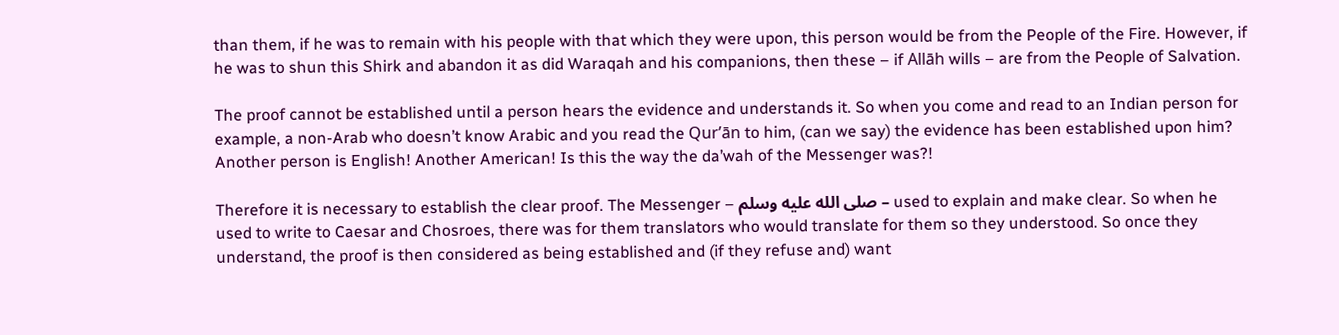than them, if he was to remain with his people with that which they were upon, this person would be from the People of the Fire. However, if he was to shun this Shirk and abandon it as did Waraqah and his companions, then these – if Allāh wills – are from the People of Salvation.

The proof cannot be established until a person hears the evidence and understands it. So when you come and read to an Indian person for example, a non-Arab who doesn’t know Arabic and you read the Qur’ān to him, (can we say) the evidence has been established upon him? Another person is English! Another American! Is this the way the da’wah of the Messenger was?!

Therefore it is necessary to establish the clear proof. The Messenger – صلى الله عليه وسلم – used to explain and make clear. So when he used to write to Caesar and Chosroes, there was for them translators who would translate for them so they understood. So once they understand, the proof is then considered as being established and (if they refuse and) want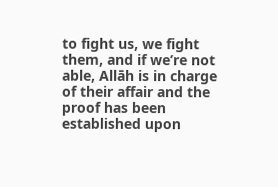to fight us, we fight them, and if we’re not able, Allāh is in charge of their affair and the proof has been established upon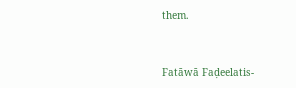them.


Fatāwā Faḍeelatis-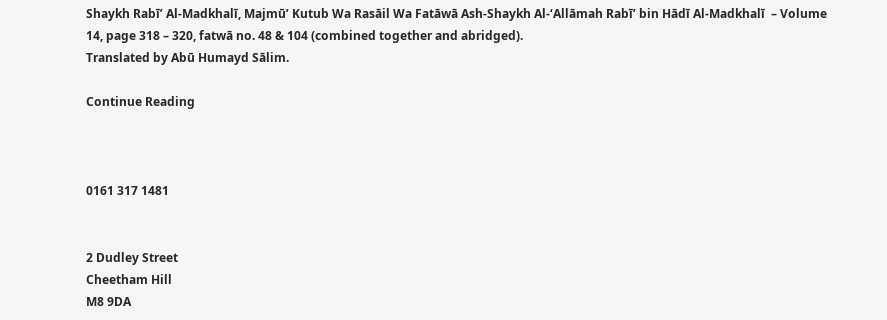Shaykh Rabī’ Al-Madkhalī, Majmū’ Kutub Wa Rasāil Wa Fatāwā Ash-Shaykh Al-‘Allāmah Rabī’ bin Hādī Al-Madkhalī  – Volume 14, page 318 – 320, fatwā no. 48 & 104 (combined together and abridged).
Translated by Abū Humayd Sālim.

Continue Reading



0161 317 1481


2 Dudley Street
Cheetham Hill
M8 9DA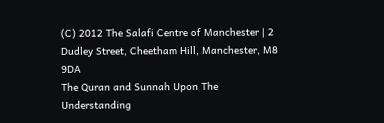(C) 2012 The Salafi Centre of Manchester | 2 Dudley Street, Cheetham Hill, Manchester, M8 9DA
The Quran and Sunnah Upon The Understanding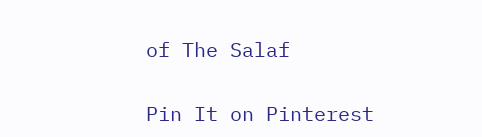of The Salaf

Pin It on Pinterest